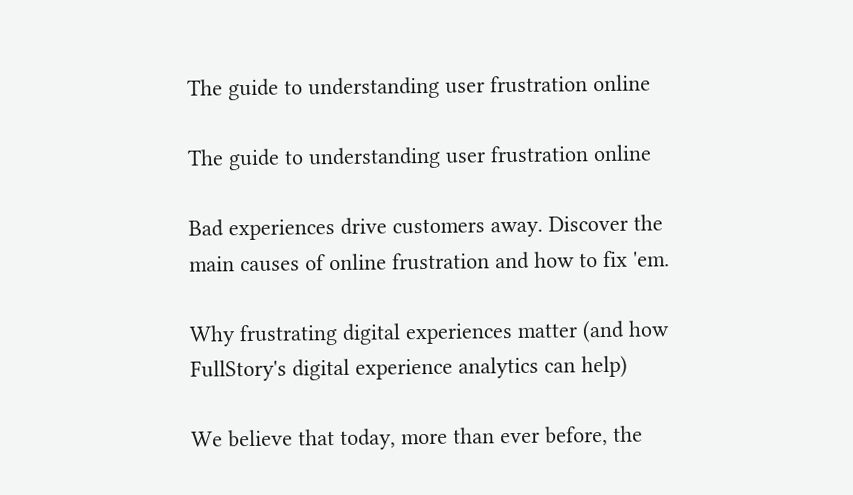The guide to understanding user frustration online

The guide to understanding user frustration online

Bad experiences drive customers away. Discover the main causes of online frustration and how to fix 'em.

Why frustrating digital experiences matter (and how FullStory's digital experience analytics can help)

We believe that today, more than ever before, the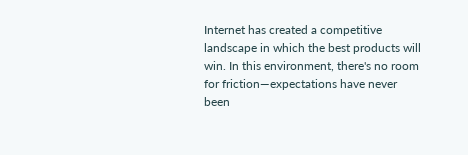Internet has created a competitive landscape in which the best products will win. In this environment, there's no room for friction—expectations have never been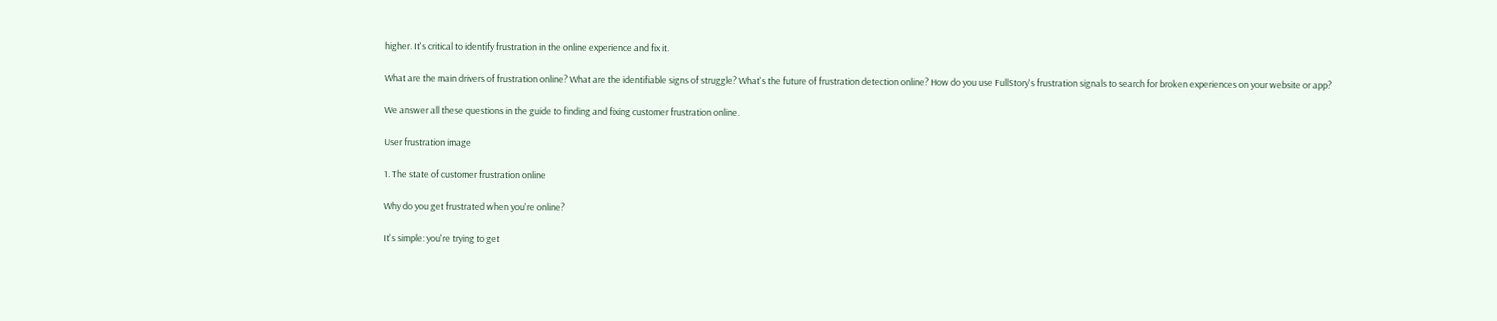higher. It's critical to identify frustration in the online experience and fix it.

What are the main drivers of frustration online? What are the identifiable signs of struggle? What's the future of frustration detection online? How do you use FullStory's frustration signals to search for broken experiences on your website or app?

We answer all these questions in the guide to finding and fixing customer frustration online.

User frustration image

1. The state of customer frustration online

Why do you get frustrated when you're online?

It's simple: you're trying to get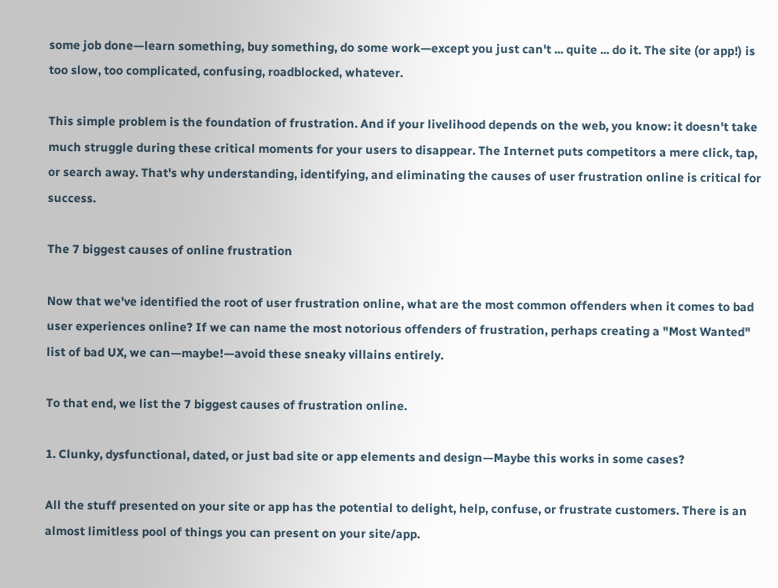some job done—learn something, buy something, do some work—except you just can't ... quite ... do it. The site (or app!) is too slow, too complicated, confusing, roadblocked, whatever.

This simple problem is the foundation of frustration. And if your livelihood depends on the web, you know: it doesn't take much struggle during these critical moments for your users to disappear. The Internet puts competitors a mere click, tap, or search away. That's why understanding, identifying, and eliminating the causes of user frustration online is critical for success.

The 7 biggest causes of online frustration

Now that we've identified the root of user frustration online, what are the most common offenders when it comes to bad user experiences online? If we can name the most notorious offenders of frustration, perhaps creating a "Most Wanted" list of bad UX, we can—maybe!—avoid these sneaky villains entirely.

To that end, we list the 7 biggest causes of frustration online.

1. Clunky, dysfunctional, dated, or just bad site or app elements and design—Maybe this works in some cases?

All the stuff presented on your site or app has the potential to delight, help, confuse, or frustrate customers. There is an almost limitless pool of things you can present on your site/app.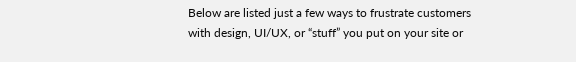Below are listed just a few ways to frustrate customers with design, UI/UX, or “stuff” you put on your site or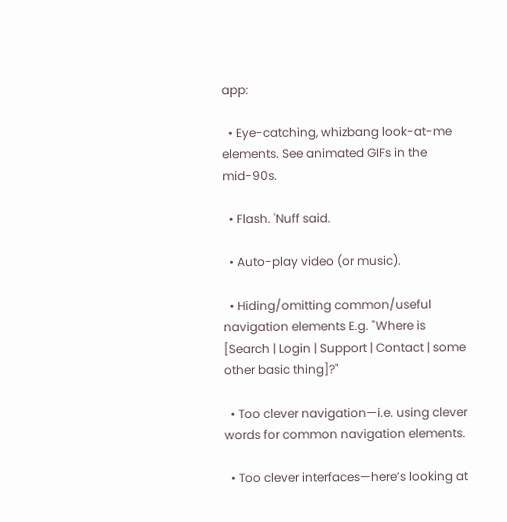app:

  • Eye-catching, whizbang look-at-me elements. See animated GIFs in the mid-90s.

  • Flash. 'Nuff said.

  • Auto-play video (or music).

  • Hiding/omitting common/useful navigation elements E.g. "Where is [Search | Login | Support | Contact | some other basic thing]?"

  • Too clever navigation—i.e. using clever words for common navigation elements.

  • Too clever interfaces—here’s looking at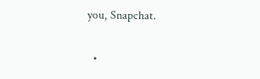you, Snapchat.

  •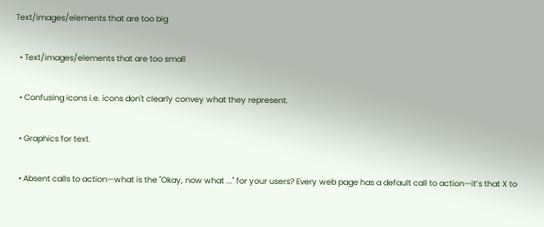Text/images/elements that are too big

  • Text/images/elements that are too small

  • Confusing icons i.e. icons don't clearly convey what they represent.

  • Graphics for text.

  • Absent calls to action—what is the "Okay, now what ..." for your users? Every web page has a default call to action—it’s that X to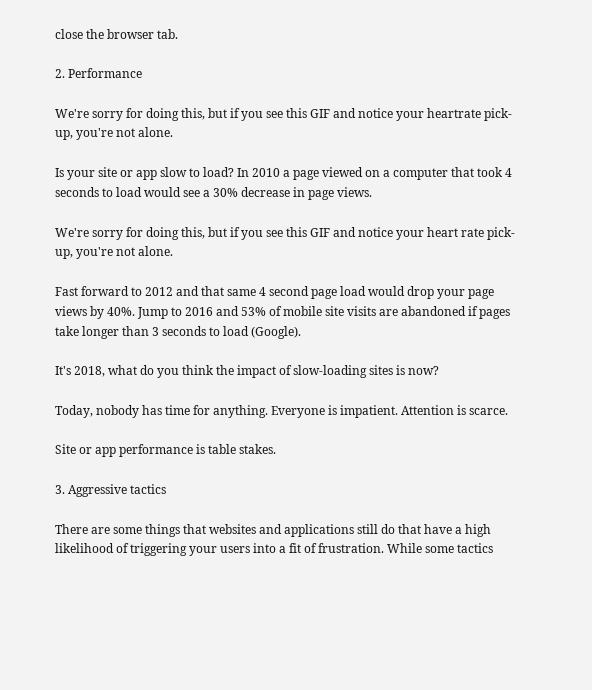close the browser tab.

2. Performance

We're sorry for doing this, but if you see this GIF and notice your heartrate pick-up, you're not alone.

Is your site or app slow to load? In 2010 a page viewed on a computer that took 4 seconds to load would see a 30% decrease in page views.

We're sorry for doing this, but if you see this GIF and notice your heart rate pick-up, you're not alone.

Fast forward to 2012 and that same 4 second page load would drop your page views by 40%. Jump to 2016 and 53% of mobile site visits are abandoned if pages take longer than 3 seconds to load (Google).

It's 2018, what do you think the impact of slow-loading sites is now?

Today, nobody has time for anything. Everyone is impatient. Attention is scarce.

Site or app performance is table stakes.

3. Aggressive tactics

There are some things that websites and applications still do that have a high likelihood of triggering your users into a fit of frustration. While some tactics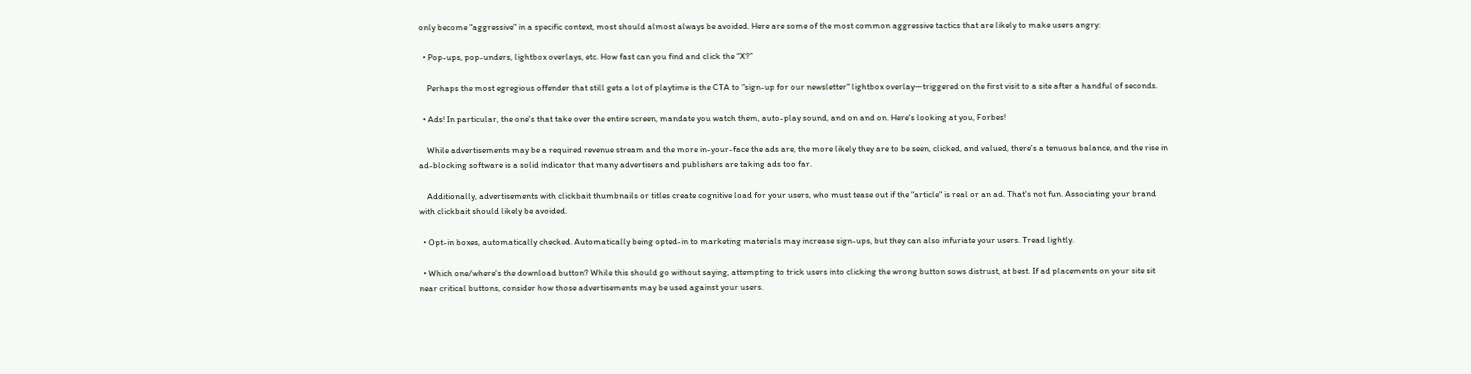only become "aggressive" in a specific context, most should almost always be avoided. Here are some of the most common aggressive tactics that are likely to make users angry:

  • Pop-ups, pop-unders, lightbox overlays, etc. How fast can you find and click the “X?”

    Perhaps the most egregious offender that still gets a lot of playtime is the CTA to "sign-up for our newsletter" lightbox overlay—triggered on the first visit to a site after a handful of seconds.

  • Ads! In particular, the one's that take over the entire screen, mandate you watch them, auto-play sound, and on and on. Here's looking at you, Forbes!

    While advertisements may be a required revenue stream and the more in-your-face the ads are, the more likely they are to be seen, clicked, and valued, there's a tenuous balance, and the rise in ad-blocking software is a solid indicator that many advertisers and publishers are taking ads too far.

    Additionally, advertisements with clickbait thumbnails or titles create cognitive load for your users, who must tease out if the "article" is real or an ad. That's not fun. Associating your brand with clickbait should likely be avoided.

  • Opt-in boxes, automatically checked. Automatically being opted-in to marketing materials may increase sign-ups, but they can also infuriate your users. Tread lightly.

  • Which one/where's the download button? While this should go without saying, attempting to trick users into clicking the wrong button sows distrust, at best. If ad placements on your site sit near critical buttons, consider how those advertisements may be used against your users.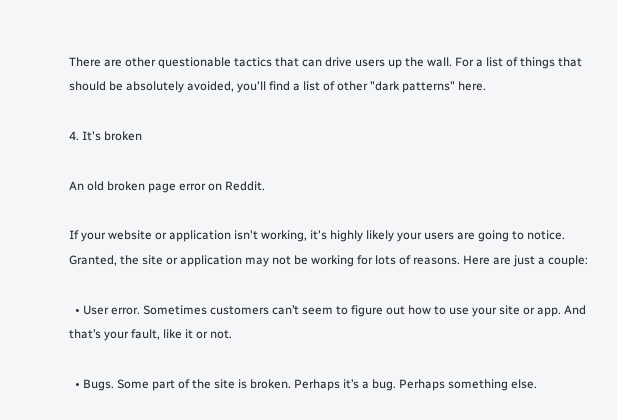There are other questionable tactics that can drive users up the wall. For a list of things that should be absolutely avoided, you'll find a list of other "dark patterns" here.

4. It's broken

An old broken page error on Reddit.

If your website or application isn't working, it's highly likely your users are going to notice. Granted, the site or application may not be working for lots of reasons. Here are just a couple:

  • User error. Sometimes customers can’t seem to figure out how to use your site or app. And that’s your fault, like it or not.

  • Bugs. Some part of the site is broken. Perhaps it’s a bug. Perhaps something else.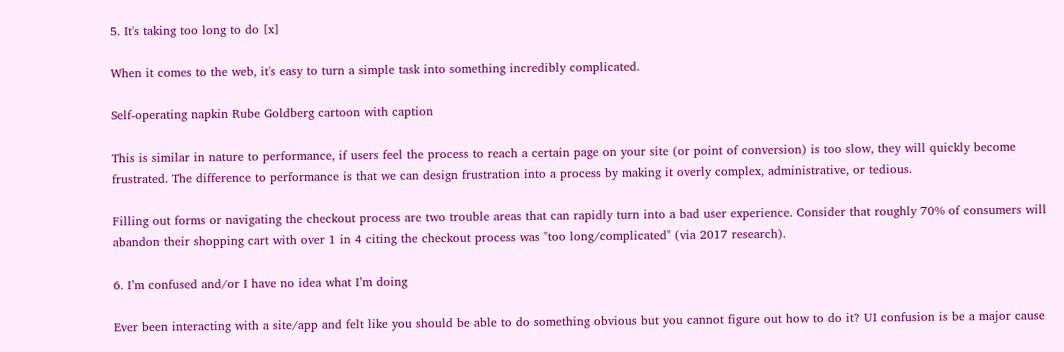5. It's taking too long to do [x]

When it comes to the web, it's easy to turn a simple task into something incredibly complicated.

Self-operating napkin Rube Goldberg cartoon with caption

This is similar in nature to performance, if users feel the process to reach a certain page on your site (or point of conversion) is too slow, they will quickly become frustrated. The difference to performance is that we can design frustration into a process by making it overly complex, administrative, or tedious.

Filling out forms or navigating the checkout process are two trouble areas that can rapidly turn into a bad user experience. Consider that roughly 70% of consumers will abandon their shopping cart with over 1 in 4 citing the checkout process was "too long/complicated" (via 2017 research).

6. I’m confused and/or I have no idea what I’m doing

Ever been interacting with a site/app and felt like you should be able to do something obvious but you cannot figure out how to do it? UI confusion is be a major cause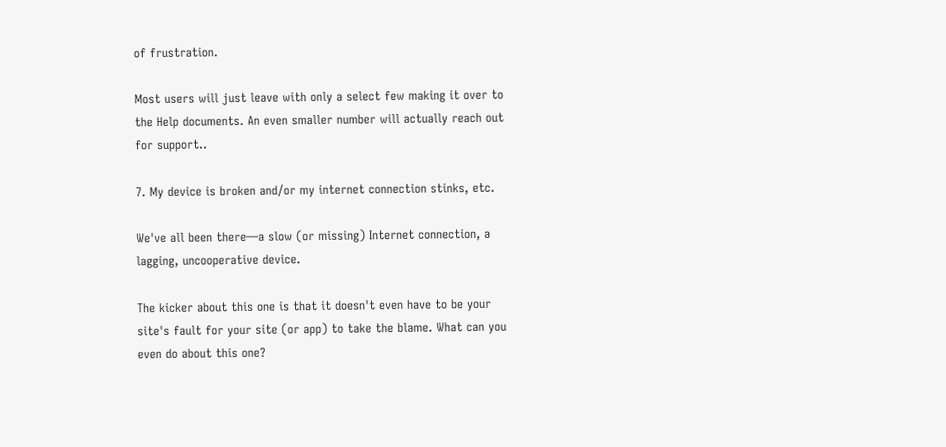of frustration.

Most users will just leave with only a select few making it over to the Help documents. An even smaller number will actually reach out for support..

7. My device is broken and/or my internet connection stinks, etc.

We've all been there—a slow (or missing) Internet connection, a lagging, uncooperative device.

The kicker about this one is that it doesn't even have to be your site's fault for your site (or app) to take the blame. What can you even do about this one?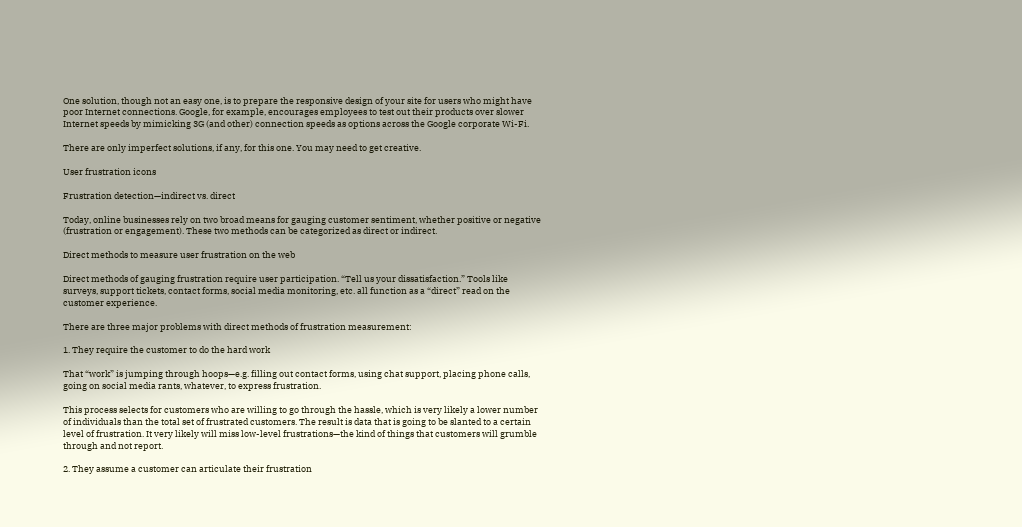One solution, though not an easy one, is to prepare the responsive design of your site for users who might have poor Internet connections. Google, for example, encourages employees to test out their products over slower Internet speeds by mimicking 3G (and other) connection speeds as options across the Google corporate Wi-Fi.

There are only imperfect solutions, if any, for this one. You may need to get creative.

User frustration icons

Frustration detection—indirect vs. direct

Today, online businesses rely on two broad means for gauging customer sentiment, whether positive or negative (frustration or engagement). These two methods can be categorized as direct or indirect.

Direct methods to measure user frustration on the web

Direct methods of gauging frustration require user participation. “Tell us your dissatisfaction.” Tools like surveys, support tickets, contact forms, social media monitoring, etc. all function as a “direct” read on the customer experience.

There are three major problems with direct methods of frustration measurement:

1. They require the customer to do the hard work

That “work” is jumping through hoops—e.g. filling out contact forms, using chat support, placing phone calls, going on social media rants, whatever, to express frustration.

This process selects for customers who are willing to go through the hassle, which is very likely a lower number of individuals than the total set of frustrated customers. The result is data that is going to be slanted to a certain level of frustration. It very likely will miss low-level frustrations—the kind of things that customers will grumble through and not report.

2. They assume a customer can articulate their frustration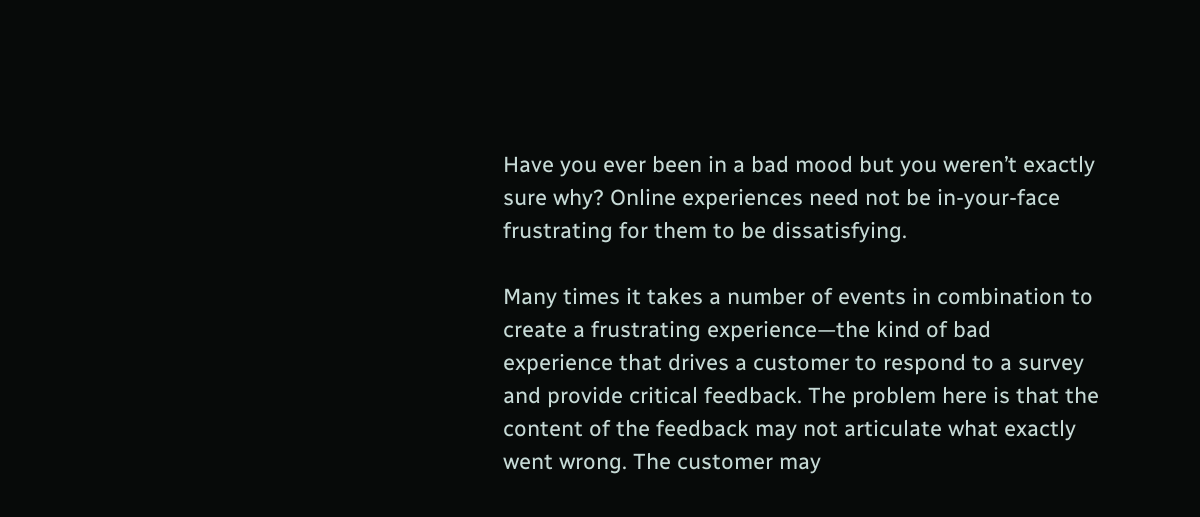Have you ever been in a bad mood but you weren’t exactly sure why? Online experiences need not be in-your-face frustrating for them to be dissatisfying.

Many times it takes a number of events in combination to create a frustrating experience—the kind of bad experience that drives a customer to respond to a survey and provide critical feedback. The problem here is that the content of the feedback may not articulate what exactly went wrong. The customer may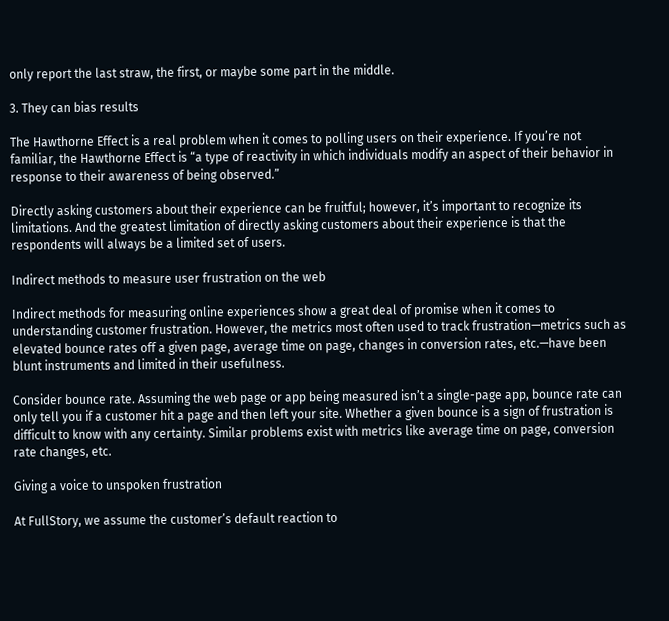only report the last straw, the first, or maybe some part in the middle.

3. They can bias results

The Hawthorne Effect is a real problem when it comes to polling users on their experience. If you’re not familiar, the Hawthorne Effect is “a type of reactivity in which individuals modify an aspect of their behavior in response to their awareness of being observed.”

Directly asking customers about their experience can be fruitful; however, it’s important to recognize its limitations. And the greatest limitation of directly asking customers about their experience is that the respondents will always be a limited set of users.

Indirect methods to measure user frustration on the web

Indirect methods for measuring online experiences show a great deal of promise when it comes to understanding customer frustration. However, the metrics most often used to track frustration—metrics such as elevated bounce rates off a given page, average time on page, changes in conversion rates, etc.—have been blunt instruments and limited in their usefulness.

Consider bounce rate. Assuming the web page or app being measured isn’t a single-page app, bounce rate can only tell you if a customer hit a page and then left your site. Whether a given bounce is a sign of frustration is difficult to know with any certainty. Similar problems exist with metrics like average time on page, conversion rate changes, etc.

Giving a voice to unspoken frustration

At FullStory, we assume the customer’s default reaction to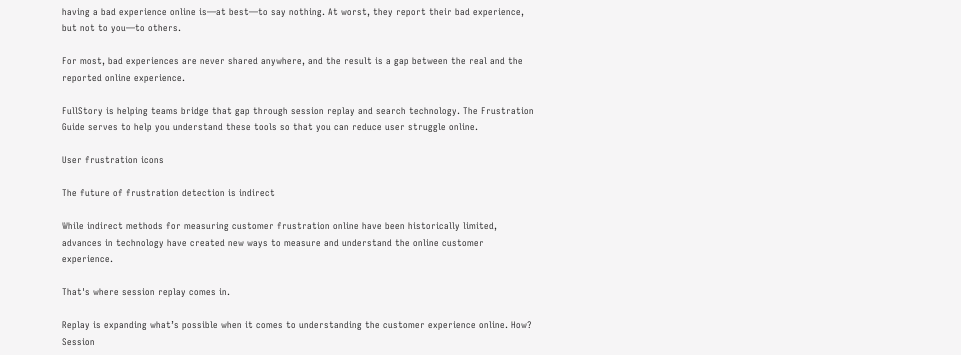having a bad experience online is—at best—to say nothing. At worst, they report their bad experience, but not to you—to others.

For most, bad experiences are never shared anywhere, and the result is a gap between the real and the reported online experience.

FullStory is helping teams bridge that gap through session replay and search technology. The Frustration Guide serves to help you understand these tools so that you can reduce user struggle online.

User frustration icons

The future of frustration detection is indirect

While indirect methods for measuring customer frustration online have been historically limited, advances in technology have created new ways to measure and understand the online customer experience.

That's where session replay comes in.

Replay is expanding what’s possible when it comes to understanding the customer experience online. How? Session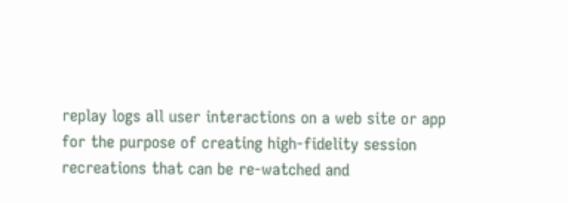replay logs all user interactions on a web site or app for the purpose of creating high-fidelity session recreations that can be re-watched and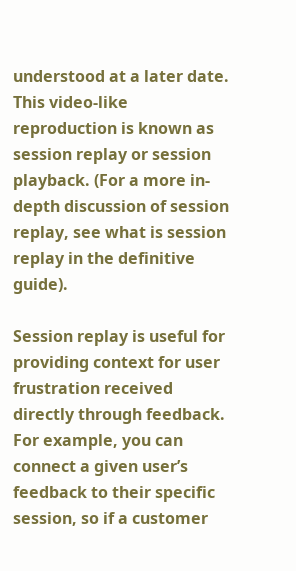understood at a later date. This video-like reproduction is known as session replay or session playback. (For a more in-depth discussion of session replay, see what is session replay in the definitive guide).

Session replay is useful for providing context for user frustration received directly through feedback. For example, you can connect a given user’s feedback to their specific session, so if a customer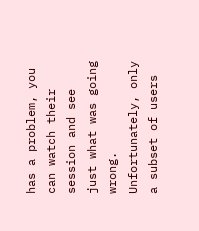has a problem, you can watch their session and see just what was going wrong. Unfortunately, only a subset of users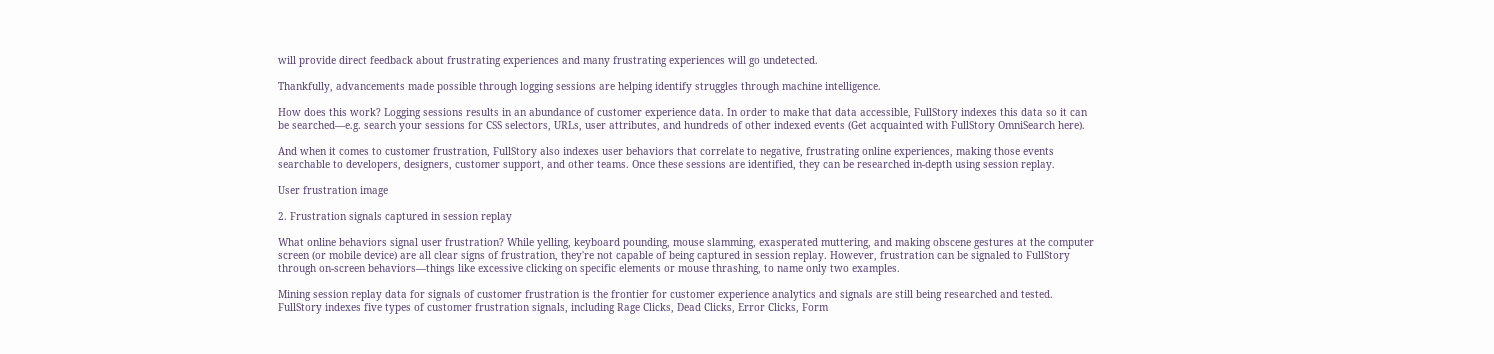will provide direct feedback about frustrating experiences and many frustrating experiences will go undetected.

Thankfully, advancements made possible through logging sessions are helping identify struggles through machine intelligence.

How does this work? Logging sessions results in an abundance of customer experience data. In order to make that data accessible, FullStory indexes this data so it can be searched—e.g. search your sessions for CSS selectors, URLs, user attributes, and hundreds of other indexed events (Get acquainted with FullStory OmniSearch here).

And when it comes to customer frustration, FullStory also indexes user behaviors that correlate to negative, frustrating online experiences, making those events searchable to developers, designers, customer support, and other teams. Once these sessions are identified, they can be researched in-depth using session replay.

User frustration image

2. Frustration signals captured in session replay

What online behaviors signal user frustration? While yelling, keyboard pounding, mouse slamming, exasperated muttering, and making obscene gestures at the computer screen (or mobile device) are all clear signs of frustration, they're not capable of being captured in session replay. However, frustration can be signaled to FullStory through on-screen behaviors—things like excessive clicking on specific elements or mouse thrashing, to name only two examples.

Mining session replay data for signals of customer frustration is the frontier for customer experience analytics and signals are still being researched and tested. FullStory indexes five types of customer frustration signals, including Rage Clicks, Dead Clicks, Error Clicks, Form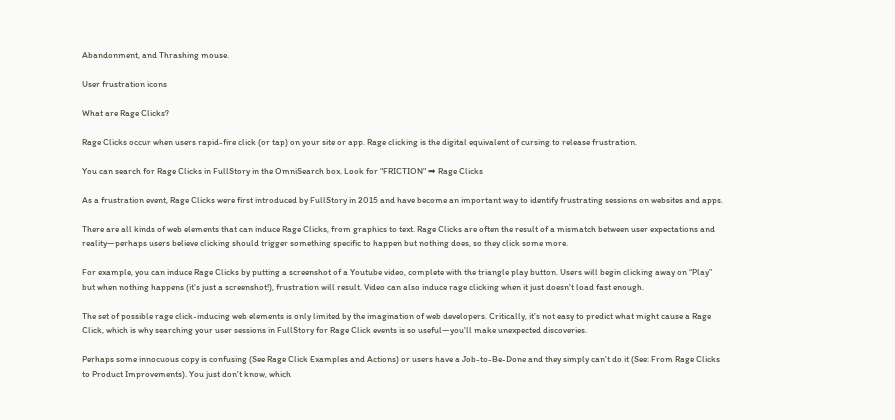Abandonment, and Thrashing mouse.

User frustration icons

What are Rage Clicks?

Rage Clicks occur when users rapid-fire click (or tap) on your site or app. Rage clicking is the digital equivalent of cursing to release frustration.

You can search for Rage Clicks in FullStory in the OmniSearch box. Look for "FRICTION" ➡ Rage Clicks

As a frustration event, Rage Clicks were first introduced by FullStory in 2015 and have become an important way to identify frustrating sessions on websites and apps.

There are all kinds of web elements that can induce Rage Clicks, from graphics to text. Rage Clicks are often the result of a mismatch between user expectations and reality—perhaps users believe clicking should trigger something specific to happen but nothing does, so they click some more.

For example, you can induce Rage Clicks by putting a screenshot of a Youtube video, complete with the triangle play button. Users will begin clicking away on “Play” but when nothing happens (it's just a screenshot!), frustration will result. Video can also induce rage clicking when it just doesn't load fast enough.

The set of possible rage click-inducing web elements is only limited by the imagination of web developers. Critically, it's not easy to predict what might cause a Rage Click, which is why searching your user sessions in FullStory for Rage Click events is so useful—you'll make unexpected discoveries.

Perhaps some innocuous copy is confusing (See Rage Click Examples and Actions) or users have a Job-to-Be-Done and they simply can't do it (See: From Rage Clicks to Product Improvements). You just don't know, which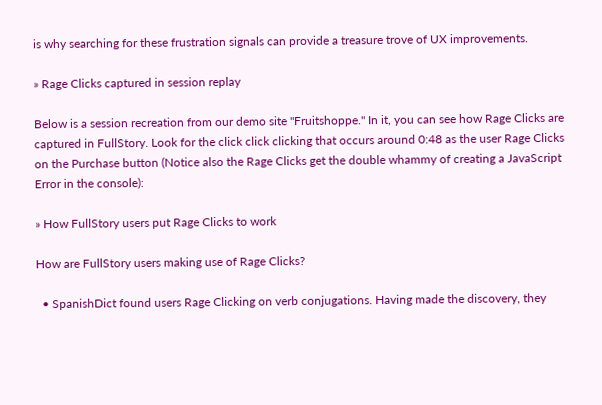is why searching for these frustration signals can provide a treasure trove of UX improvements.

» Rage Clicks captured in session replay

Below is a session recreation from our demo site "Fruitshoppe." In it, you can see how Rage Clicks are captured in FullStory. Look for the click click clicking that occurs around 0:48 as the user Rage Clicks on the Purchase button (Notice also the Rage Clicks get the double whammy of creating a JavaScript Error in the console):

» How FullStory users put Rage Clicks to work

How are FullStory users making use of Rage Clicks?

  • SpanishDict found users Rage Clicking on verb conjugations. Having made the discovery, they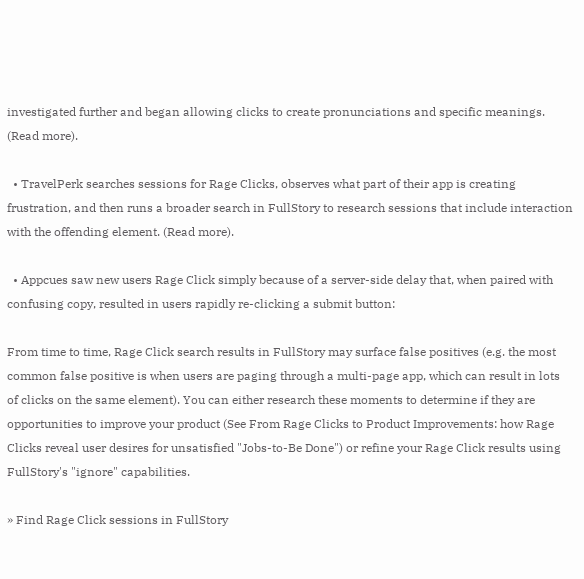investigated further and began allowing clicks to create pronunciations and specific meanings. (Read more).

  • TravelPerk searches sessions for Rage Clicks, observes what part of their app is creating frustration, and then runs a broader search in FullStory to research sessions that include interaction with the offending element. (Read more).

  • Appcues saw new users Rage Click simply because of a server-side delay that, when paired with confusing copy, resulted in users rapidly re-clicking a submit button:

From time to time, Rage Click search results in FullStory may surface false positives (e.g. the most common false positive is when users are paging through a multi-page app, which can result in lots of clicks on the same element). You can either research these moments to determine if they are opportunities to improve your product (See From Rage Clicks to Product Improvements: how Rage Clicks reveal user desires for unsatisfied "Jobs-to-Be Done") or refine your Rage Click results using FullStory's "ignore" capabilities.

» Find Rage Click sessions in FullStory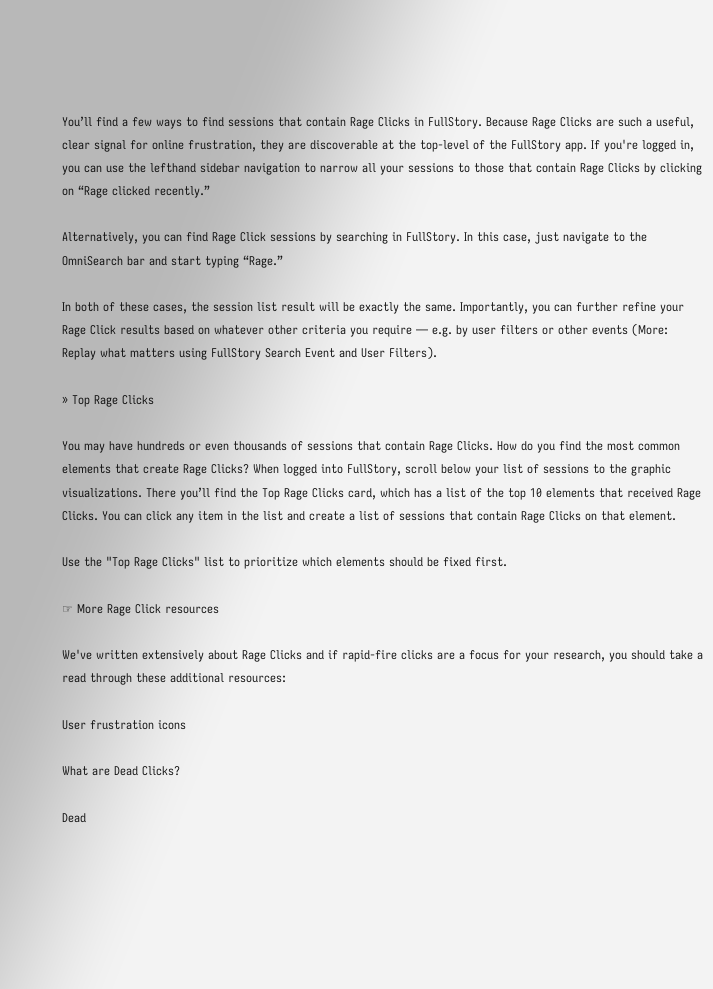You’ll find a few ways to find sessions that contain Rage Clicks in FullStory. Because Rage Clicks are such a useful, clear signal for online frustration, they are discoverable at the top-level of the FullStory app. If you're logged in, you can use the lefthand sidebar navigation to narrow all your sessions to those that contain Rage Clicks by clicking on “Rage clicked recently.”

Alternatively, you can find Rage Click sessions by searching in FullStory. In this case, just navigate to the OmniSearch bar and start typing “Rage.”

In both of these cases, the session list result will be exactly the same. Importantly, you can further refine your Rage Click results based on whatever other criteria you require — e.g. by user filters or other events (More: Replay what matters using FullStory Search Event and User Filters).

» Top Rage Clicks

You may have hundreds or even thousands of sessions that contain Rage Clicks. How do you find the most common elements that create Rage Clicks? When logged into FullStory, scroll below your list of sessions to the graphic visualizations. There you’ll find the Top Rage Clicks card, which has a list of the top 10 elements that received Rage Clicks. You can click any item in the list and create a list of sessions that contain Rage Clicks on that element.

Use the "Top Rage Clicks" list to prioritize which elements should be fixed first.

☞ More Rage Click resources

We've written extensively about Rage Clicks and if rapid-fire clicks are a focus for your research, you should take a read through these additional resources:

User frustration icons

What are Dead Clicks?

Dead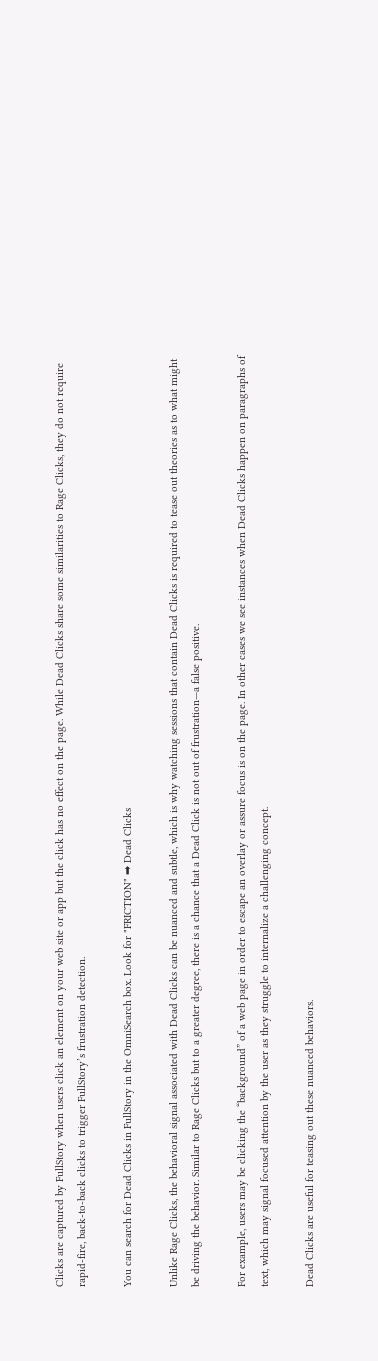Clicks are captured by FullStory when users click an element on your web site or app but the click has no effect on the page. While Dead Clicks share some similarities to Rage Clicks, they do not require rapid-fire, back-to-back clicks to trigger FullStory’s frustration detection.

You can search for Dead Clicks in FullStory in the OmniSearch box. Look for "FRICTION" ➡ Dead Clicks

Unlike Rage Clicks, the behavioral signal associated with Dead Clicks can be nuanced and subtle, which is why watching sessions that contain Dead Clicks is required to tease out theories as to what might be driving the behavior. Similar to Rage Clicks but to a greater degree, there is a chance that a Dead Click is not out of frustration—a false positive.

For example, users may be clicking the “background” of a web page in order to escape an overlay or assure focus is on the page. In other cases we see instances when Dead Clicks happen on paragraphs of text, which may signal focused attention by the user as they struggle to internalize a challenging concept.

Dead Clicks are useful for teasing out these nuanced behaviors.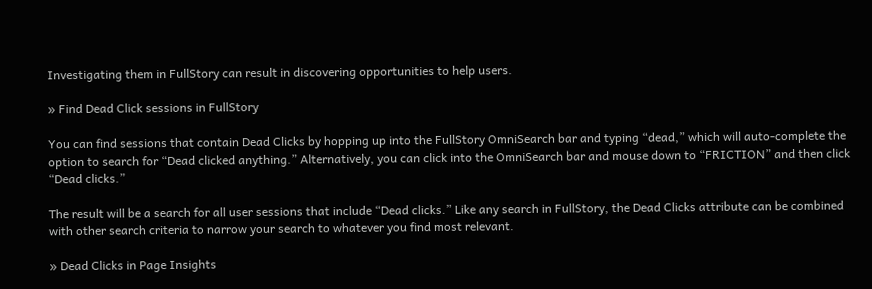Investigating them in FullStory can result in discovering opportunities to help users.

» Find Dead Click sessions in FullStory

You can find sessions that contain Dead Clicks by hopping up into the FullStory OmniSearch bar and typing “dead,” which will auto-complete the option to search for “Dead clicked anything.” Alternatively, you can click into the OmniSearch bar and mouse down to “FRICTION” and then click “Dead clicks.”

The result will be a search for all user sessions that include “Dead clicks.” Like any search in FullStory, the Dead Clicks attribute can be combined with other search criteria to narrow your search to whatever you find most relevant.

» Dead Clicks in Page Insights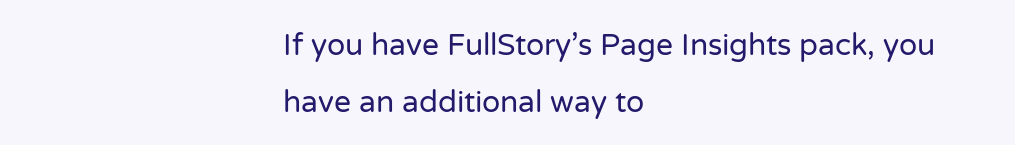If you have FullStory’s Page Insights pack, you have an additional way to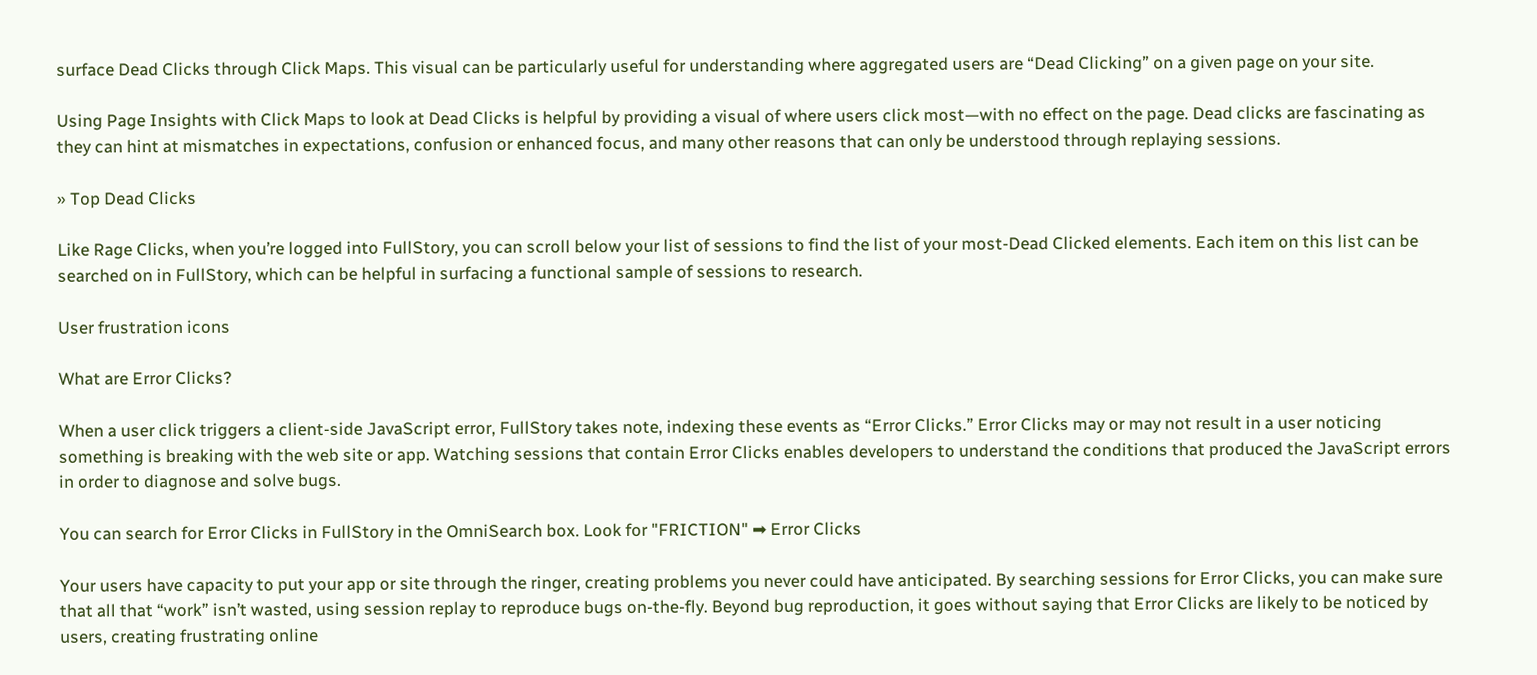surface Dead Clicks through Click Maps. This visual can be particularly useful for understanding where aggregated users are “Dead Clicking” on a given page on your site.

Using Page Insights with Click Maps to look at Dead Clicks is helpful by providing a visual of where users click most—with no effect on the page. Dead clicks are fascinating as they can hint at mismatches in expectations, confusion or enhanced focus, and many other reasons that can only be understood through replaying sessions.

» Top Dead Clicks

Like Rage Clicks, when you’re logged into FullStory, you can scroll below your list of sessions to find the list of your most-Dead Clicked elements. Each item on this list can be searched on in FullStory, which can be helpful in surfacing a functional sample of sessions to research.

User frustration icons

What are Error Clicks?

When a user click triggers a client-side JavaScript error, FullStory takes note, indexing these events as “Error Clicks.” Error Clicks may or may not result in a user noticing something is breaking with the web site or app. Watching sessions that contain Error Clicks enables developers to understand the conditions that produced the JavaScript errors in order to diagnose and solve bugs.

You can search for Error Clicks in FullStory in the OmniSearch box. Look for "FRICTION" ➡ Error Clicks

Your users have capacity to put your app or site through the ringer, creating problems you never could have anticipated. By searching sessions for Error Clicks, you can make sure that all that “work” isn’t wasted, using session replay to reproduce bugs on-the-fly. Beyond bug reproduction, it goes without saying that Error Clicks are likely to be noticed by users, creating frustrating online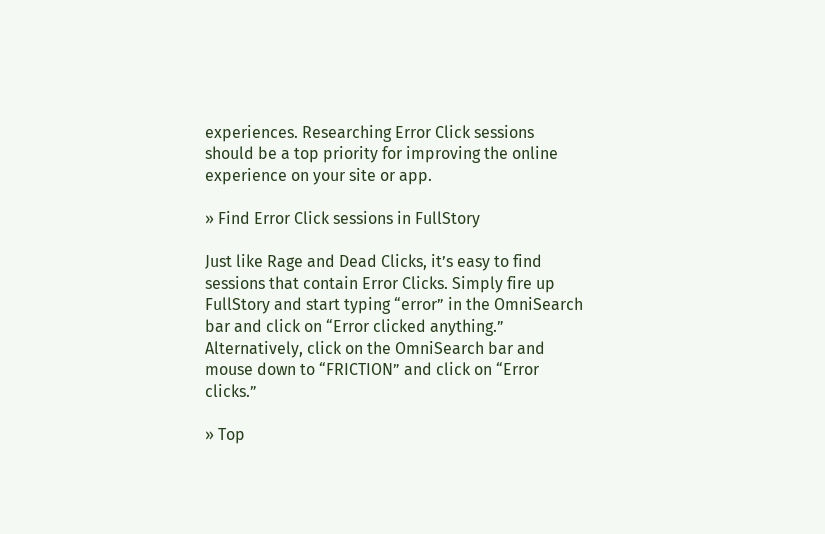experiences. Researching Error Click sessions should be a top priority for improving the online experience on your site or app.

» Find Error Click sessions in FullStory

Just like Rage and Dead Clicks, it’s easy to find sessions that contain Error Clicks. Simply fire up FullStory and start typing “error” in the OmniSearch bar and click on “Error clicked anything.” Alternatively, click on the OmniSearch bar and mouse down to “FRICTION” and click on “Error clicks.”

» Top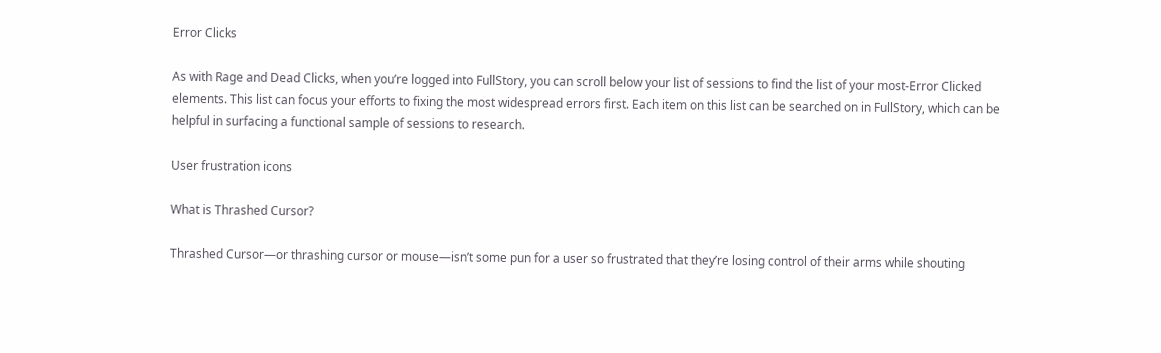Error Clicks

As with Rage and Dead Clicks, when you’re logged into FullStory, you can scroll below your list of sessions to find the list of your most-Error Clicked elements. This list can focus your efforts to fixing the most widespread errors first. Each item on this list can be searched on in FullStory, which can be helpful in surfacing a functional sample of sessions to research.

User frustration icons

What is Thrashed Cursor?

Thrashed Cursor—or thrashing cursor or mouse—isn’t some pun for a user so frustrated that they’re losing control of their arms while shouting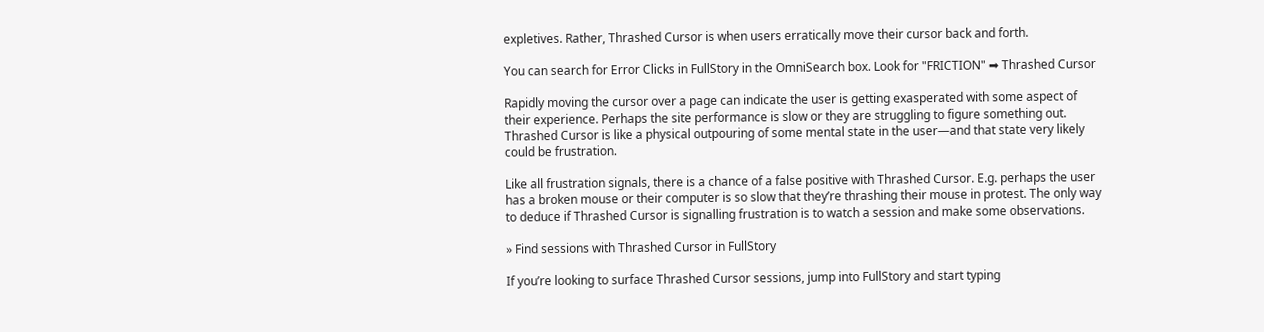expletives. Rather, Thrashed Cursor is when users erratically move their cursor back and forth.

You can search for Error Clicks in FullStory in the OmniSearch box. Look for "FRICTION" ➡ Thrashed Cursor

Rapidly moving the cursor over a page can indicate the user is getting exasperated with some aspect of their experience. Perhaps the site performance is slow or they are struggling to figure something out. Thrashed Cursor is like a physical outpouring of some mental state in the user—and that state very likely could be frustration.

Like all frustration signals, there is a chance of a false positive with Thrashed Cursor. E.g. perhaps the user has a broken mouse or their computer is so slow that they’re thrashing their mouse in protest. The only way to deduce if Thrashed Cursor is signalling frustration is to watch a session and make some observations.

» Find sessions with Thrashed Cursor in FullStory

If you’re looking to surface Thrashed Cursor sessions, jump into FullStory and start typing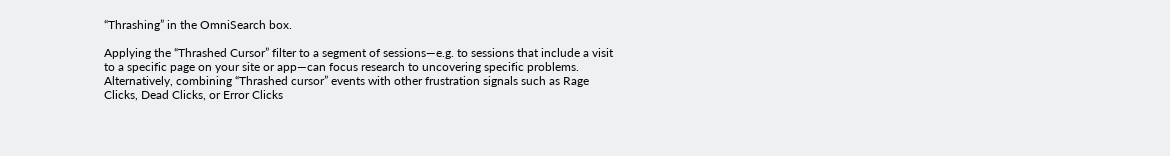“Thrashing” in the OmniSearch box.

Applying the “Thrashed Cursor” filter to a segment of sessions—e.g. to sessions that include a visit to a specific page on your site or app—can focus research to uncovering specific problems. Alternatively, combining “Thrashed cursor” events with other frustration signals such as Rage Clicks, Dead Clicks, or Error Clicks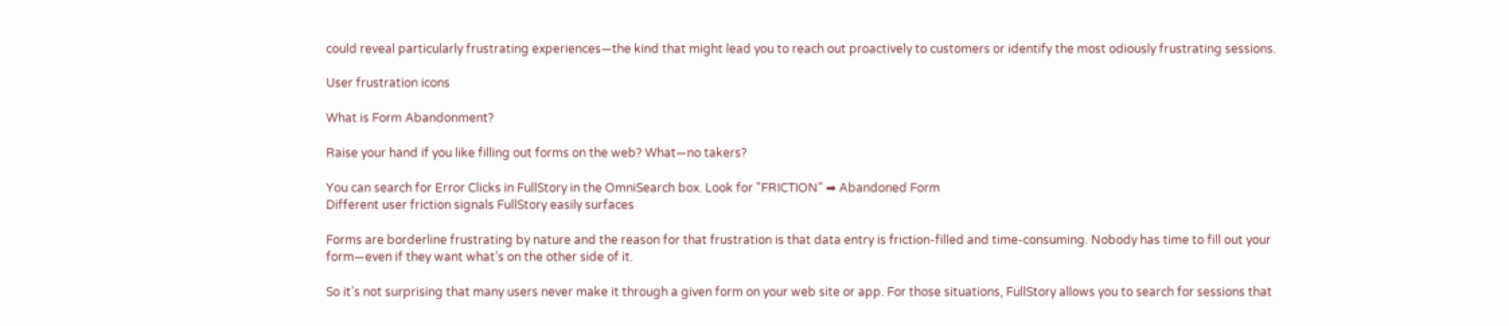could reveal particularly frustrating experiences—the kind that might lead you to reach out proactively to customers or identify the most odiously frustrating sessions.

User frustration icons

What is Form Abandonment?

Raise your hand if you like filling out forms on the web? What—no takers?

You can search for Error Clicks in FullStory in the OmniSearch box. Look for "FRICTION" ➡ Abandoned Form
Different user friction signals FullStory easily surfaces

Forms are borderline frustrating by nature and the reason for that frustration is that data entry is friction-filled and time-consuming. Nobody has time to fill out your form—even if they want what’s on the other side of it.

So it’s not surprising that many users never make it through a given form on your web site or app. For those situations, FullStory allows you to search for sessions that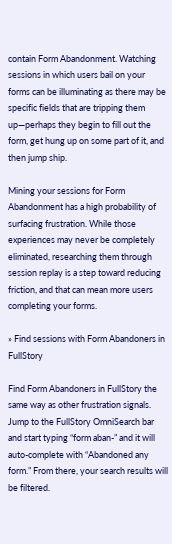contain Form Abandonment. Watching sessions in which users bail on your forms can be illuminating as there may be specific fields that are tripping them up—perhaps they begin to fill out the form, get hung up on some part of it, and then jump ship.

Mining your sessions for Form Abandonment has a high probability of surfacing frustration. While those experiences may never be completely eliminated, researching them through session replay is a step toward reducing friction, and that can mean more users completing your forms.

» Find sessions with Form Abandoners in FullStory

Find Form Abandoners in FullStory the same way as other frustration signals. Jump to the FullStory OmniSearch bar and start typing “form aban-” and it will auto-complete with “Abandoned any form.” From there, your search results will be filtered.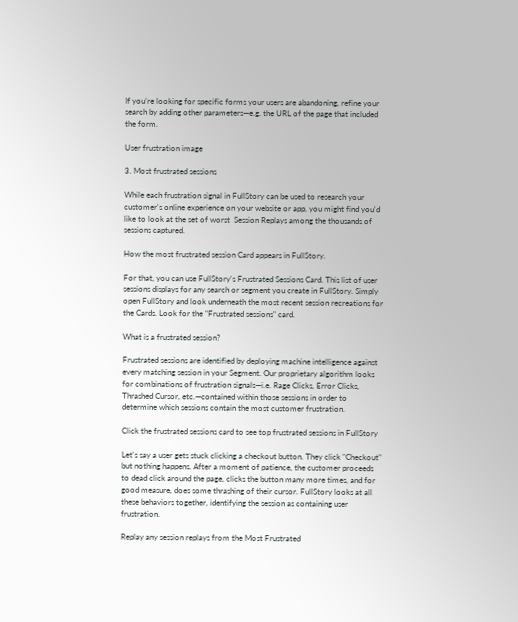If you’re looking for specific forms your users are abandoning, refine your search by adding other parameters—e.g. the URL of the page that included the form.

User frustration image

3. Most frustrated sessions

While each frustration signal in FullStory can be used to research your customer's online experience on your website or app, you might find you'd like to look at the set of worst  Session Replays among the thousands of sessions captured.

How the most frustrated session Card appears in FullStory.

For that, you can use FullStory's Frustrated Sessions Card. This list of user sessions displays for any search or segment you create in FullStory. Simply open FullStory and look underneath the most recent session recreations for the Cards. Look for the "Frustrated sessions" card.

What is a frustrated session?

Frustrated sessions are identified by deploying machine intelligence against every matching session in your Segment. Our proprietary algorithm looks for combinations of frustration signals—i.e. Rage Clicks, Error Clicks, Thrashed Cursor, etc.—contained within those sessions in order to determine which sessions contain the most customer frustration.

Click the frustrated sessions card to see top frustrated sessions in FullStory

Let's say a user gets stuck clicking a checkout button. They click "Checkout" but nothing happens. After a moment of patience, the customer proceeds to dead click around the page, clicks the button many more times, and for good measure, does some thrashing of their cursor. FullStory looks at all these behaviors together, identifying the session as containing user frustration.

Replay any session replays from the Most Frustrated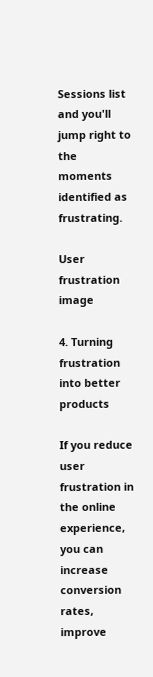Sessions list and you'll jump right to the moments identified as frustrating.

User frustration image

4. Turning frustration into better products

If you reduce user frustration in the online experience, you can increase conversion rates, improve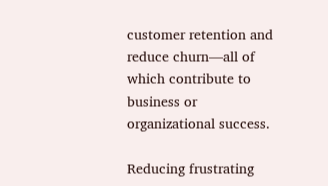customer retention and reduce churn—all of which contribute to business or organizational success.

Reducing frustrating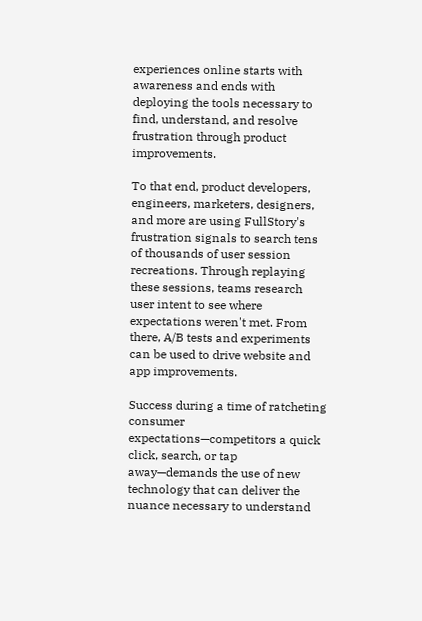experiences online starts with awareness and ends with deploying the tools necessary to find, understand, and resolve frustration through product improvements.

To that end, product developers, engineers, marketers, designers, and more are using FullStory's frustration signals to search tens of thousands of user session recreations. Through replaying these sessions, teams research user intent to see where expectations weren't met. From there, A/B tests and experiments can be used to drive website and app improvements.

Success during a time of ratcheting consumer expectations—competitors a quick click, search, or tap away—demands the use of new technology that can deliver the nuance necessary to understand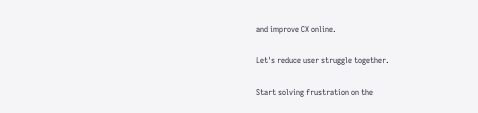and improve CX online.

Let's reduce user struggle together.

Start solving frustration on the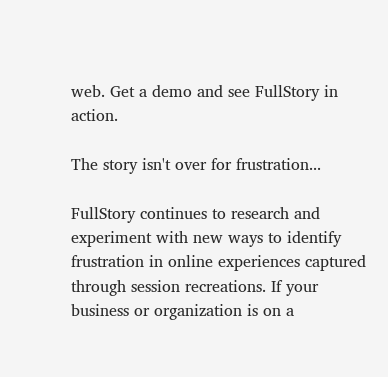web. Get a demo and see FullStory in action.

The story isn't over for frustration...

FullStory continues to research and experiment with new ways to identify frustration in online experiences captured through session recreations. If your business or organization is on a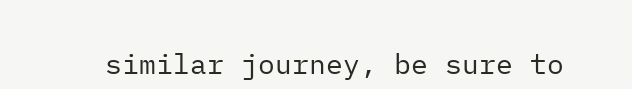similar journey, be sure to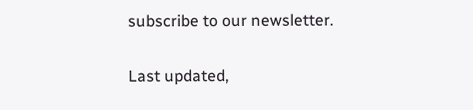subscribe to our newsletter.

Last updated,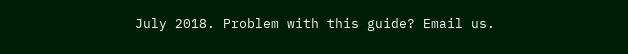July 2018. Problem with this guide? Email us.